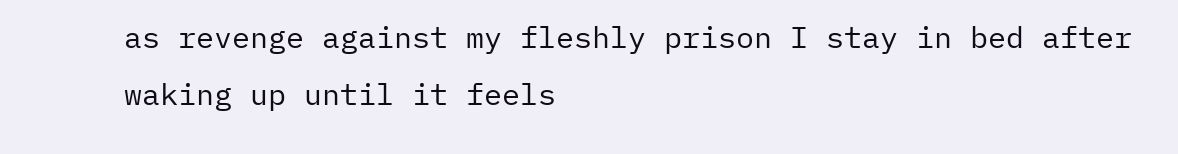as revenge against my fleshly prison I stay in bed after waking up until it feels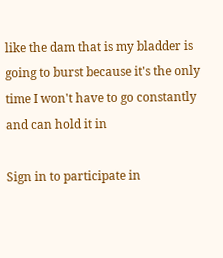like the dam that is my bladder is going to burst because it's the only time I won't have to go constantly and can hold it in

Sign in to participate in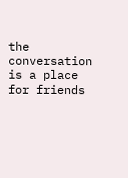the conversation is a place for friends